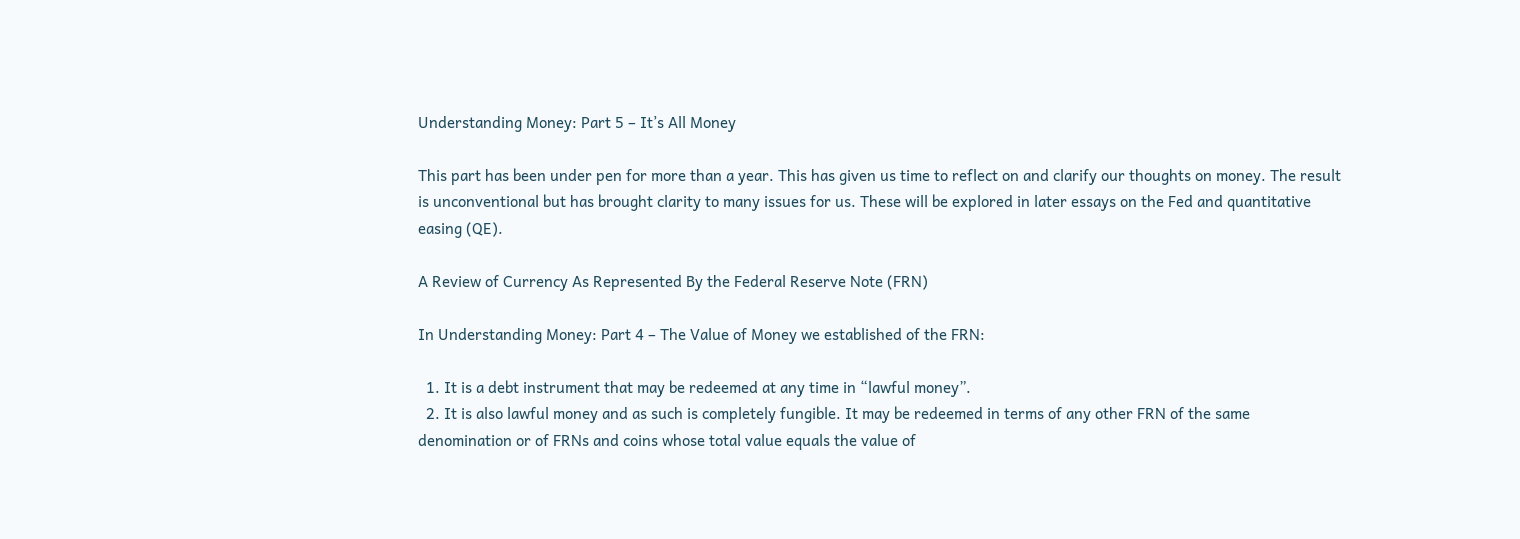Understanding Money: Part 5 – It’s All Money

This part has been under pen for more than a year. This has given us time to reflect on and clarify our thoughts on money. The result is unconventional but has brought clarity to many issues for us. These will be explored in later essays on the Fed and quantitative easing (QE).

A Review of Currency As Represented By the Federal Reserve Note (FRN)

In Understanding Money: Part 4 – The Value of Money we established of the FRN:

  1. It is a debt instrument that may be redeemed at any time in “lawful money”.
  2. It is also lawful money and as such is completely fungible. It may be redeemed in terms of any other FRN of the same denomination or of FRNs and coins whose total value equals the value of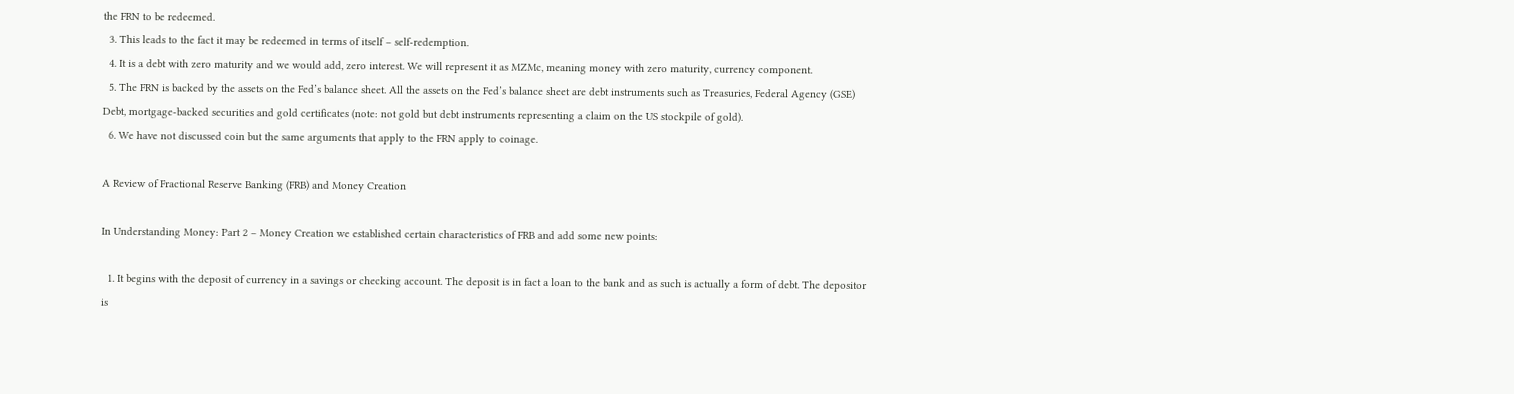the FRN to be redeemed.
  3. This leads to the fact it may be redeemed in terms of itself – self-redemption.
  4. It is a debt with zero maturity and we would add, zero interest. We will represent it as MZMc, meaning money with zero maturity, currency component.
  5. The FRN is backed by the assets on the Fed’s balance sheet. All the assets on the Fed’s balance sheet are debt instruments such as Treasuries, Federal Agency (GSE) Debt, mortgage-backed securities and gold certificates (note: not gold but debt instruments representing a claim on the US stockpile of gold).
  6. We have not discussed coin but the same arguments that apply to the FRN apply to coinage.

A Review of Fractional Reserve Banking (FRB) and Money Creation

In Understanding Money: Part 2 – Money Creation we established certain characteristics of FRB and add some new points:

  1. It begins with the deposit of currency in a savings or checking account. The deposit is in fact a loan to the bank and as such is actually a form of debt. The depositor is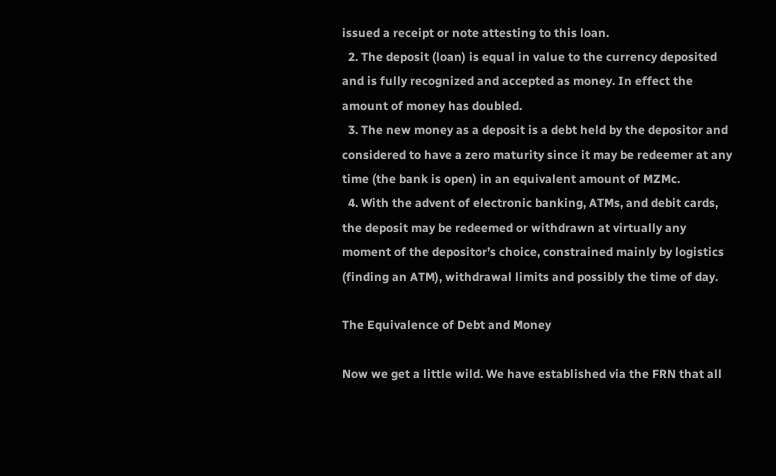issued a receipt or note attesting to this loan.
  2. The deposit (loan) is equal in value to the currency deposited and is fully recognized and accepted as money. In effect the amount of money has doubled.
  3. The new money as a deposit is a debt held by the depositor and considered to have a zero maturity since it may be redeemer at any time (the bank is open) in an equivalent amount of MZMc.
  4. With the advent of electronic banking, ATMs, and debit cards, the deposit may be redeemed or withdrawn at virtually any moment of the depositor’s choice, constrained mainly by logistics (finding an ATM), withdrawal limits and possibly the time of day.

The Equivalence of Debt and Money

Now we get a little wild. We have established via the FRN that all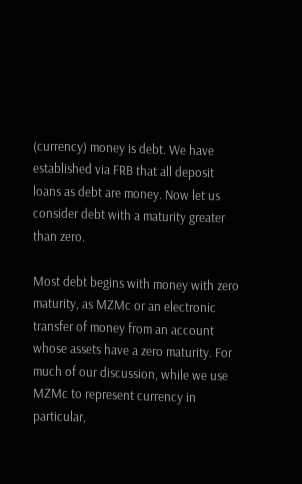(currency) money is debt. We have established via FRB that all deposit loans as debt are money. Now let us consider debt with a maturity greater than zero.

Most debt begins with money with zero maturity, as MZMc or an electronic transfer of money from an account whose assets have a zero maturity. For much of our discussion, while we use MZMc to represent currency in particular,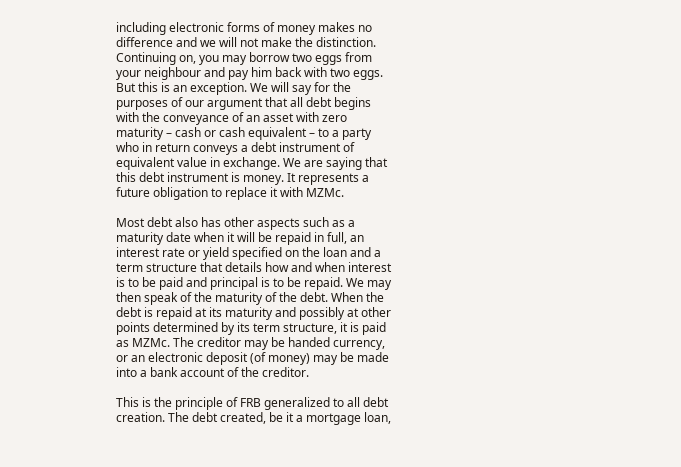including electronic forms of money makes no difference and we will not make the distinction. Continuing on, you may borrow two eggs from your neighbour and pay him back with two eggs. But this is an exception. We will say for the purposes of our argument that all debt begins with the conveyance of an asset with zero maturity – cash or cash equivalent – to a party who in return conveys a debt instrument of equivalent value in exchange. We are saying that this debt instrument is money. It represents a future obligation to replace it with MZMc.

Most debt also has other aspects such as a maturity date when it will be repaid in full, an interest rate or yield specified on the loan and a term structure that details how and when interest is to be paid and principal is to be repaid. We may then speak of the maturity of the debt. When the debt is repaid at its maturity and possibly at other points determined by its term structure, it is paid as MZMc. The creditor may be handed currency, or an electronic deposit (of money) may be made into a bank account of the creditor.

This is the principle of FRB generalized to all debt creation. The debt created, be it a mortgage loan,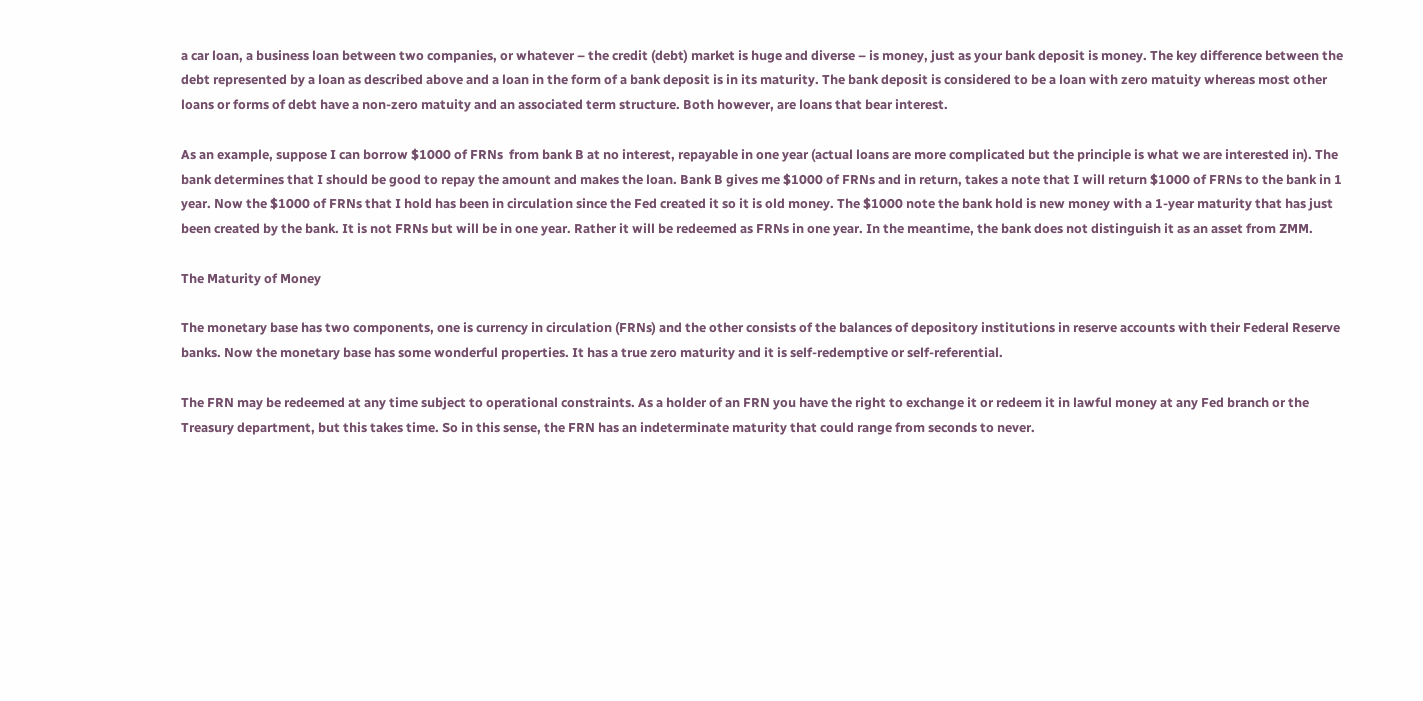a car loan, a business loan between two companies, or whatever – the credit (debt) market is huge and diverse – is money, just as your bank deposit is money. The key difference between the debt represented by a loan as described above and a loan in the form of a bank deposit is in its maturity. The bank deposit is considered to be a loan with zero matuity whereas most other loans or forms of debt have a non-zero matuity and an associated term structure. Both however, are loans that bear interest.

As an example, suppose I can borrow $1000 of FRNs  from bank B at no interest, repayable in one year (actual loans are more complicated but the principle is what we are interested in). The bank determines that I should be good to repay the amount and makes the loan. Bank B gives me $1000 of FRNs and in return, takes a note that I will return $1000 of FRNs to the bank in 1 year. Now the $1000 of FRNs that I hold has been in circulation since the Fed created it so it is old money. The $1000 note the bank hold is new money with a 1-year maturity that has just been created by the bank. It is not FRNs but will be in one year. Rather it will be redeemed as FRNs in one year. In the meantime, the bank does not distinguish it as an asset from ZMM.

The Maturity of Money

The monetary base has two components, one is currency in circulation (FRNs) and the other consists of the balances of depository institutions in reserve accounts with their Federal Reserve banks. Now the monetary base has some wonderful properties. It has a true zero maturity and it is self-redemptive or self-referential.

The FRN may be redeemed at any time subject to operational constraints. As a holder of an FRN you have the right to exchange it or redeem it in lawful money at any Fed branch or the Treasury department, but this takes time. So in this sense, the FRN has an indeterminate maturity that could range from seconds to never.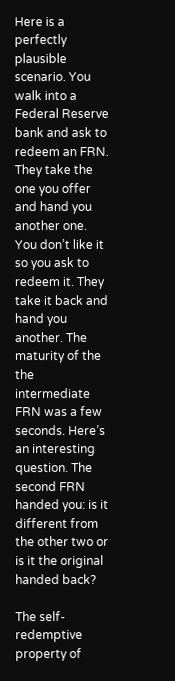Here is a perfectly plausible scenario. You walk into a Federal Reserve bank and ask to redeem an FRN. They take the one you offer and hand you another one. You don’t like it so you ask to redeem it. They take it back and hand you another. The maturity of the the intermediate FRN was a few seconds. Here’s an interesting question. The second FRN handed you: is it different from the other two or is it the original handed back?

The self-redemptive property of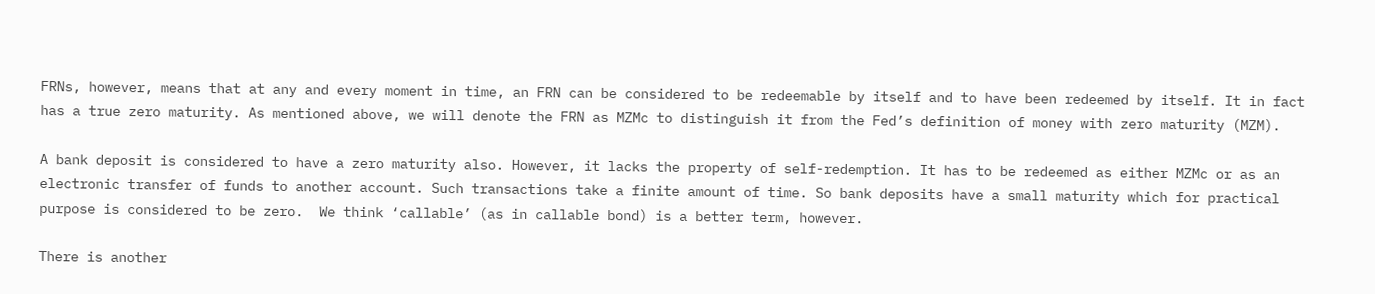FRNs, however, means that at any and every moment in time, an FRN can be considered to be redeemable by itself and to have been redeemed by itself. It in fact has a true zero maturity. As mentioned above, we will denote the FRN as MZMc to distinguish it from the Fed’s definition of money with zero maturity (MZM).

A bank deposit is considered to have a zero maturity also. However, it lacks the property of self-redemption. It has to be redeemed as either MZMc or as an electronic transfer of funds to another account. Such transactions take a finite amount of time. So bank deposits have a small maturity which for practical purpose is considered to be zero.  We think ‘callable’ (as in callable bond) is a better term, however.

There is another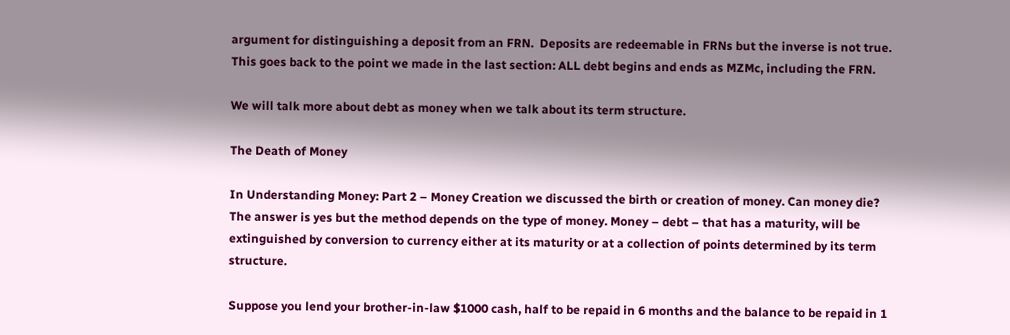argument for distinguishing a deposit from an FRN.  Deposits are redeemable in FRNs but the inverse is not true. This goes back to the point we made in the last section: ALL debt begins and ends as MZMc, including the FRN.

We will talk more about debt as money when we talk about its term structure.

The Death of Money

In Understanding Money: Part 2 – Money Creation we discussed the birth or creation of money. Can money die? The answer is yes but the method depends on the type of money. Money – debt – that has a maturity, will be extinguished by conversion to currency either at its maturity or at a collection of points determined by its term structure.

Suppose you lend your brother-in-law $1000 cash, half to be repaid in 6 months and the balance to be repaid in 1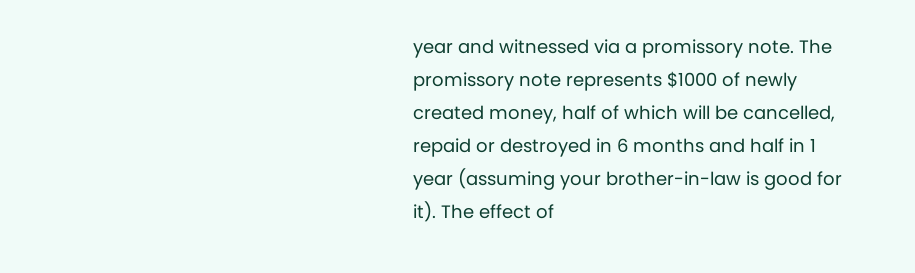year and witnessed via a promissory note. The promissory note represents $1000 of newly created money, half of which will be cancelled, repaid or destroyed in 6 months and half in 1 year (assuming your brother-in-law is good for it). The effect of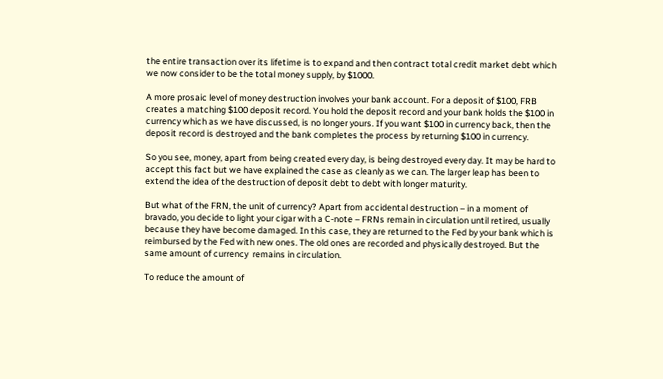the entire transaction over its lifetime is to expand and then contract total credit market debt which we now consider to be the total money supply, by $1000.

A more prosaic level of money destruction involves your bank account. For a deposit of $100, FRB creates a matching $100 deposit record. You hold the deposit record and your bank holds the $100 in currency which as we have discussed, is no longer yours. If you want $100 in currency back, then the deposit record is destroyed and the bank completes the process by returning $100 in currency.

So you see, money, apart from being created every day, is being destroyed every day. It may be hard to accept this fact but we have explained the case as cleanly as we can. The larger leap has been to extend the idea of the destruction of deposit debt to debt with longer maturity.

But what of the FRN, the unit of currency? Apart from accidental destruction – in a moment of bravado, you decide to light your cigar with a C-note – FRNs remain in circulation until retired, usually because they have become damaged. In this case, they are returned to the Fed by your bank which is reimbursed by the Fed with new ones. The old ones are recorded and physically destroyed. But the same amount of currency  remains in circulation.

To reduce the amount of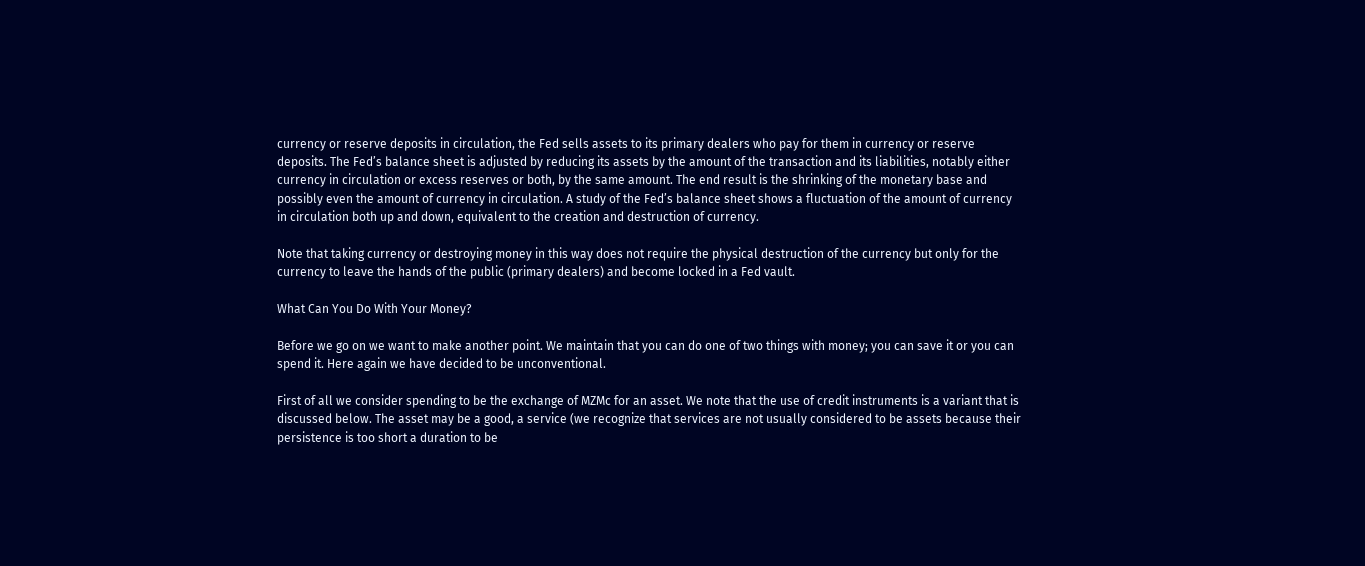currency or reserve deposits in circulation, the Fed sells assets to its primary dealers who pay for them in currency or reserve deposits. The Fed’s balance sheet is adjusted by reducing its assets by the amount of the transaction and its liabilities, notably either currency in circulation or excess reserves or both, by the same amount. The end result is the shrinking of the monetary base and possibly even the amount of currency in circulation. A study of the Fed’s balance sheet shows a fluctuation of the amount of currency in circulation both up and down, equivalent to the creation and destruction of currency.

Note that taking currency or destroying money in this way does not require the physical destruction of the currency but only for the currency to leave the hands of the public (primary dealers) and become locked in a Fed vault.

What Can You Do With Your Money?

Before we go on we want to make another point. We maintain that you can do one of two things with money; you can save it or you can spend it. Here again we have decided to be unconventional.

First of all we consider spending to be the exchange of MZMc for an asset. We note that the use of credit instruments is a variant that is discussed below. The asset may be a good, a service (we recognize that services are not usually considered to be assets because their persistence is too short a duration to be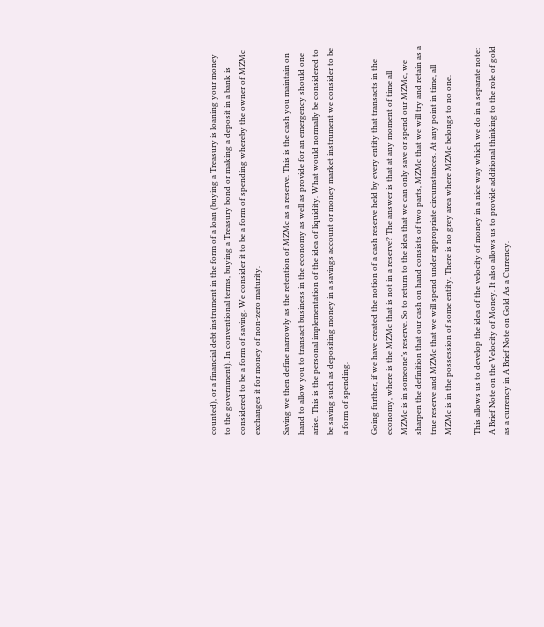counted), or a financial debt instrument in the form of a loan (buying a Treasury is loaning your money to the government). In conventional terms, buying a Treasury bond or making a deposit in a bank is considered to be a form of saving. We consider it to be a form of spending whereby the owner of MZMc exchanges it for money of non-zero maturity.

Saving we then define narrowly as the retention of MZMc as a reserve. This is the cash you maintain on hand to allow you to transact business in the economy as well as provide for an emergency should one arise. This is the personal implementation of the idea of liquidity. What would normally be considered to be saving such as depositing money in a savings account or money market instrument we consider to be a form of spending.

Going further, if we have created the notion of a cash reserve held by every entity that transacts in the economy, where is the MZMc that is not in a reserve? The answer is that at any moment of time all MZMc is in someone’s reserve. So to return to the idea that we can only save or spend our MZMc, we sharpen the definition that our cash on hand consists of two parts, MZMc that we will try and retain as a true reserve and MZMc that we will spend under appropriate circumstances. At any point in time, all MZMc is in the possession of some entity. There is no grey area where MZMc belongs to no one.

This allows us to develop the idea of the velocity of money in a nice way which we do in a separate note: A Brief Note on the Velocity of Money. It also allows us to provide additional thinking to the role of gold as a currency in A Brief Note on Gold As a Currency.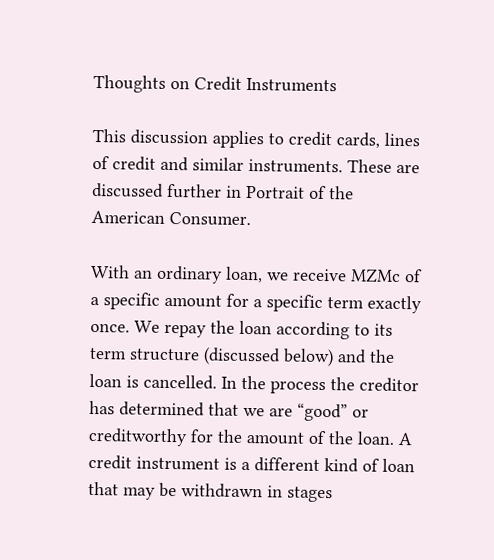Thoughts on Credit Instruments

This discussion applies to credit cards, lines of credit and similar instruments. These are discussed further in Portrait of the American Consumer.

With an ordinary loan, we receive MZMc of a specific amount for a specific term exactly once. We repay the loan according to its term structure (discussed below) and the loan is cancelled. In the process the creditor has determined that we are “good” or creditworthy for the amount of the loan. A credit instrument is a different kind of loan that may be withdrawn in stages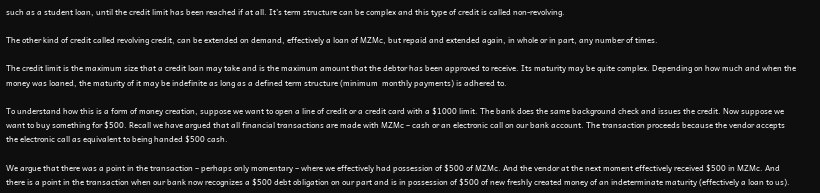such as a student loan, until the credit limit has been reached if at all. It’s term structure can be complex and this type of credit is called non-revolving.

The other kind of credit called revolving credit, can be extended on demand, effectively a loan of MZMc, but repaid and extended again, in whole or in part, any number of times.

The credit limit is the maximum size that a credit loan may take and is the maximum amount that the debtor has been approved to receive. Its maturity may be quite complex. Depending on how much and when the money was loaned, the maturity of it may be indefinite as long as a defined term structure (minimum  monthly payments) is adhered to.

To understand how this is a form of money creation, suppose we want to open a line of credit or a credit card with a $1000 limit. The bank does the same background check and issues the credit. Now suppose we want to buy something for $500. Recall we have argued that all financial transactions are made with MZMc – cash or an electronic call on our bank account. The transaction proceeds because the vendor accepts the electronic call as equivalent to being handed $500 cash.

We argue that there was a point in the transaction – perhaps only momentary – where we effectively had possession of $500 of MZMc. And the vendor at the next moment effectively received $500 in MZMc. And there is a point in the transaction when our bank now recognizes a $500 debt obligation on our part and is in possession of $500 of new freshly created money of an indeterminate maturity (effectively a loan to us).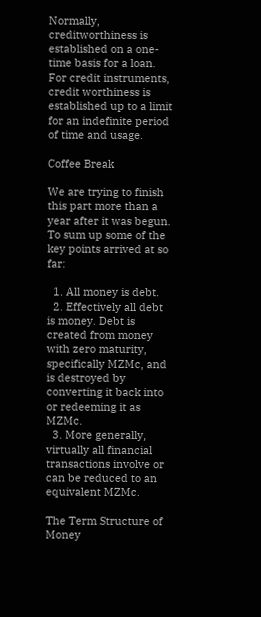Normally, creditworthiness is established on a one-time basis for a loan. For credit instruments, credit worthiness is established up to a limit for an indefinite period of time and usage.

Coffee Break

We are trying to finish this part more than a year after it was begun. To sum up some of the key points arrived at so far:

  1. All money is debt.
  2. Effectively all debt is money. Debt is created from money with zero maturity, specifically MZMc, and is destroyed by converting it back into or redeeming it as MZMc.
  3. More generally, virtually all financial transactions involve or can be reduced to an equivalent MZMc.

The Term Structure of Money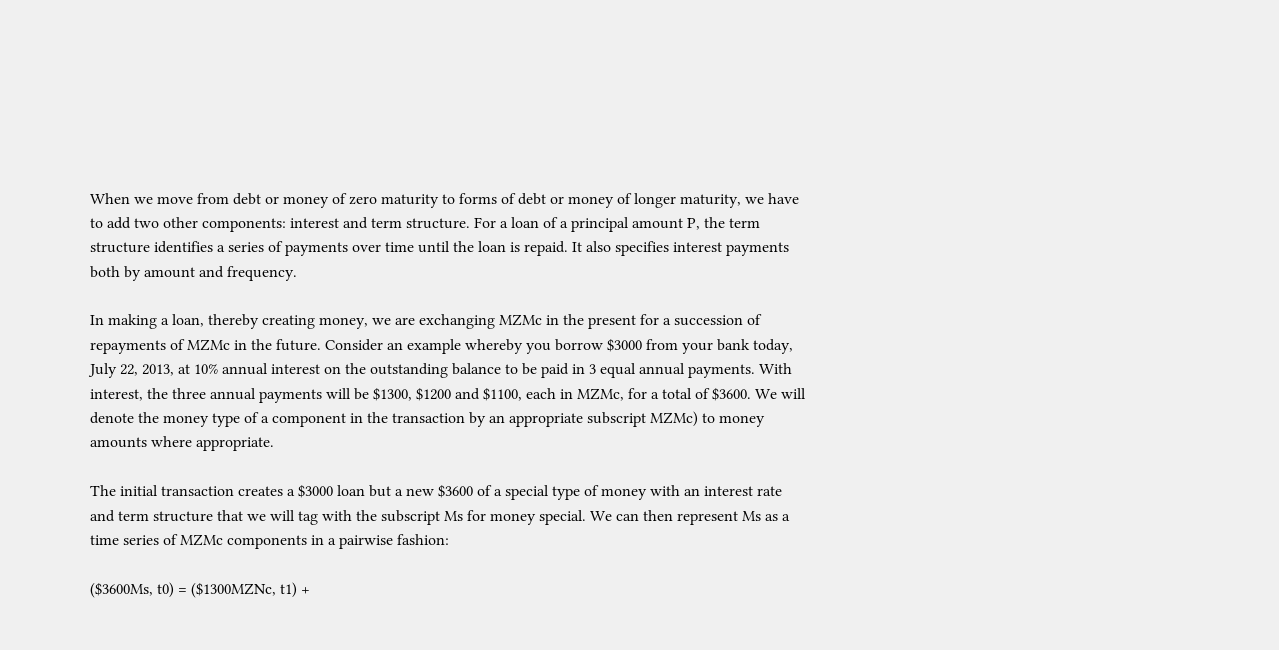When we move from debt or money of zero maturity to forms of debt or money of longer maturity, we have to add two other components: interest and term structure. For a loan of a principal amount P, the term structure identifies a series of payments over time until the loan is repaid. It also specifies interest payments both by amount and frequency.

In making a loan, thereby creating money, we are exchanging MZMc in the present for a succession of repayments of MZMc in the future. Consider an example whereby you borrow $3000 from your bank today, July 22, 2013, at 10% annual interest on the outstanding balance to be paid in 3 equal annual payments. With interest, the three annual payments will be $1300, $1200 and $1100, each in MZMc, for a total of $3600. We will denote the money type of a component in the transaction by an appropriate subscript MZMc) to money amounts where appropriate.

The initial transaction creates a $3000 loan but a new $3600 of a special type of money with an interest rate and term structure that we will tag with the subscript Ms for money special. We can then represent Ms as a time series of MZMc components in a pairwise fashion:

($3600Ms, t0) = ($1300MZNc, t1) +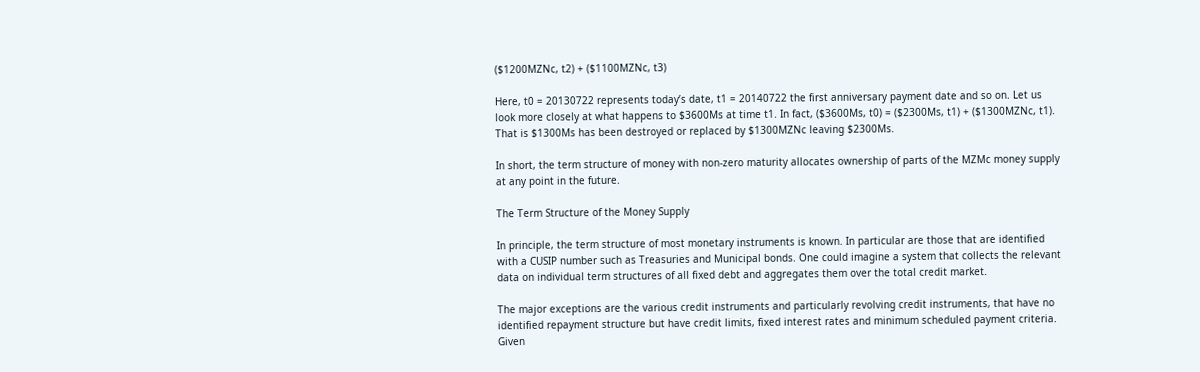($1200MZNc, t2) + ($1100MZNc, t3)

Here, t0 = 20130722 represents today’s date, t1 = 20140722 the first anniversary payment date and so on. Let us look more closely at what happens to $3600Ms at time t1. In fact, ($3600Ms, t0) = ($2300Ms, t1) + ($1300MZNc, t1). That is $1300Ms has been destroyed or replaced by $1300MZNc leaving $2300Ms.

In short, the term structure of money with non-zero maturity allocates ownership of parts of the MZMc money supply at any point in the future.

The Term Structure of the Money Supply

In principle, the term structure of most monetary instruments is known. In particular are those that are identified with a CUSIP number such as Treasuries and Municipal bonds. One could imagine a system that collects the relevant data on individual term structures of all fixed debt and aggregates them over the total credit market.

The major exceptions are the various credit instruments and particularly revolving credit instruments, that have no identified repayment structure but have credit limits, fixed interest rates and minimum scheduled payment criteria. Given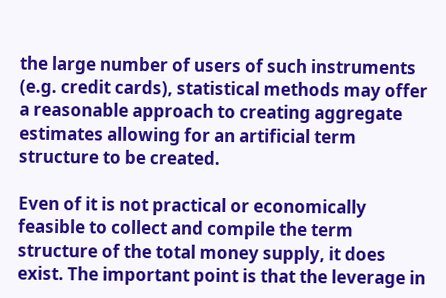the large number of users of such instruments (e.g. credit cards), statistical methods may offer a reasonable approach to creating aggregate estimates allowing for an artificial term structure to be created.

Even of it is not practical or economically feasible to collect and compile the term structure of the total money supply, it does exist. The important point is that the leverage in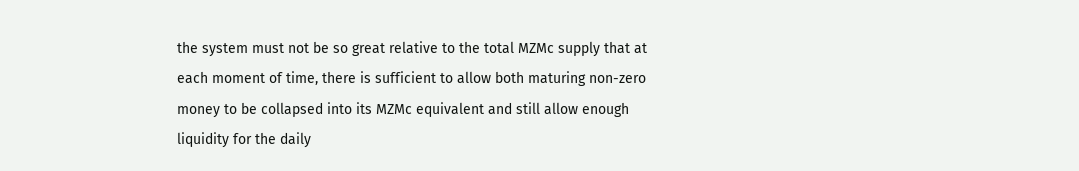the system must not be so great relative to the total MZMc supply that at each moment of time, there is sufficient to allow both maturing non-zero money to be collapsed into its MZMc equivalent and still allow enough liquidity for the daily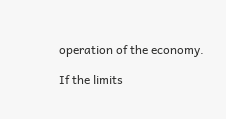operation of the economy.

If the limits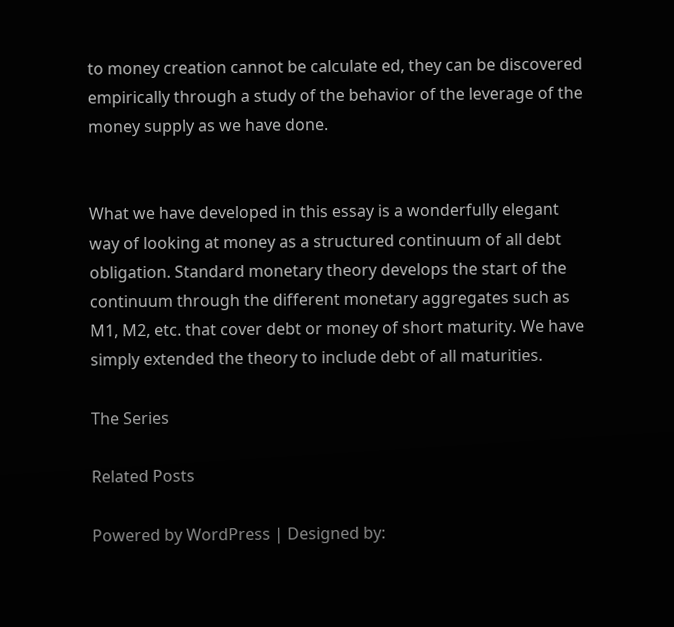to money creation cannot be calculate ed, they can be discovered empirically through a study of the behavior of the leverage of the money supply as we have done.


What we have developed in this essay is a wonderfully elegant way of looking at money as a structured continuum of all debt obligation. Standard monetary theory develops the start of the continuum through the different monetary aggregates such as M1, M2, etc. that cover debt or money of short maturity. We have simply extended the theory to include debt of all maturities.

The Series

Related Posts

Powered by WordPress | Designed by: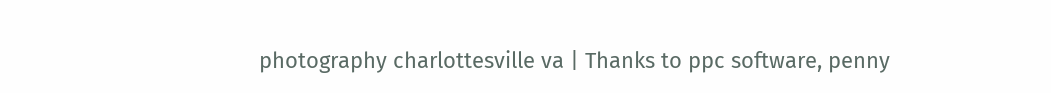photography charlottesville va | Thanks to ppc software, penny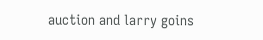auction and larry goins